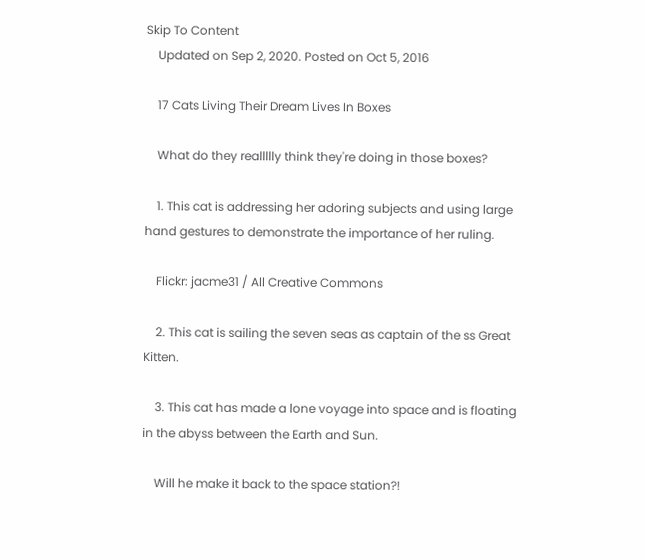Skip To Content
    Updated on Sep 2, 2020. Posted on Oct 5, 2016

    17 Cats Living Their Dream Lives In Boxes

    What do they reallllly think they're doing in those boxes?

    1. This cat is addressing her adoring subjects and using large hand gestures to demonstrate the importance of her ruling.

    Flickr: jacme31 / All Creative Commons

    2. This cat is sailing the seven seas as captain of the ss Great Kitten.

    3. This cat has made a lone voyage into space and is floating in the abyss between the Earth and Sun.

    Will he make it back to the space station?!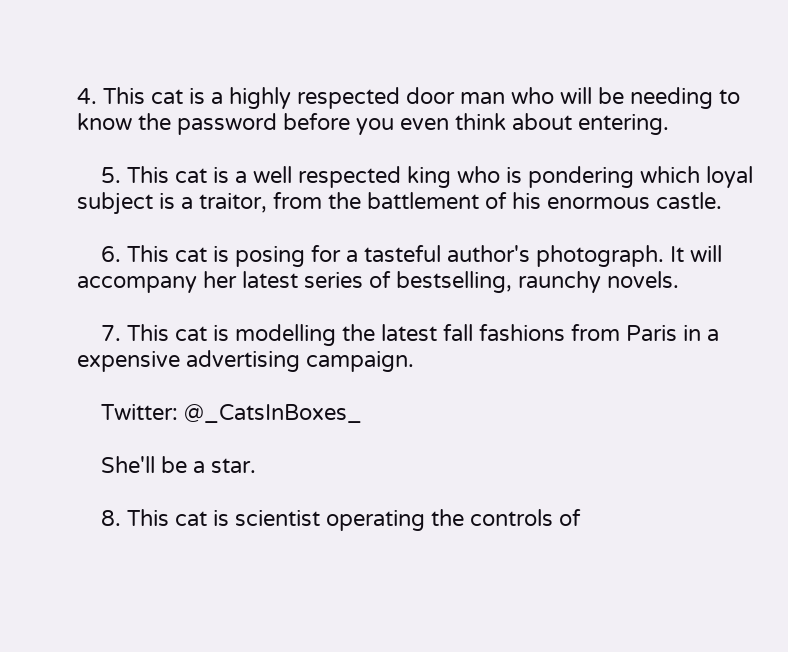4. This cat is a highly respected door man who will be needing to know the password before you even think about entering.

    5. This cat is a well respected king who is pondering which loyal subject is a traitor, from the battlement of his enormous castle.

    6. This cat is posing for a tasteful author's photograph. It will accompany her latest series of bestselling, raunchy novels.

    7. This cat is modelling the latest fall fashions from Paris in a expensive advertising campaign.

    Twitter: @_CatsInBoxes_

    She'll be a star.

    8. This cat is scientist operating the controls of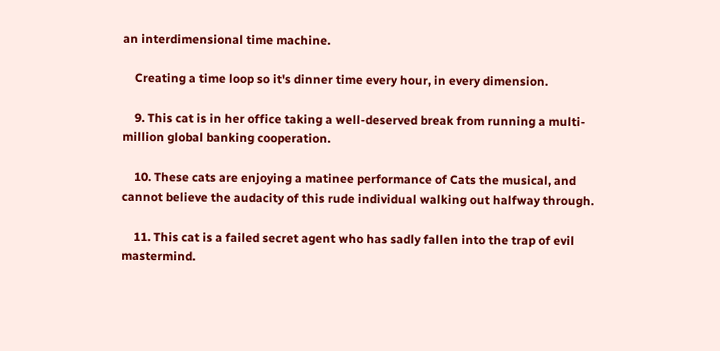an interdimensional time machine.

    Creating a time loop so it's dinner time every hour, in every dimension.

    9. This cat is in her office taking a well-deserved break from running a multi-million global banking cooperation.

    10. These cats are enjoying a matinee performance of Cats the musical, and cannot believe the audacity of this rude individual walking out halfway through.

    11. This cat is a failed secret agent who has sadly fallen into the trap of evil mastermind.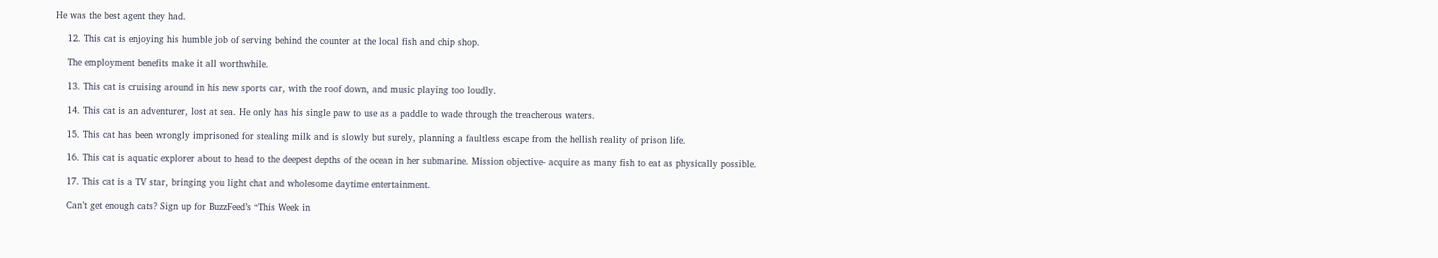He was the best agent they had.

    12. This cat is enjoying his humble job of serving behind the counter at the local fish and chip shop.

    The employment benefits make it all worthwhile.

    13. This cat is cruising around in his new sports car, with the roof down, and music playing too loudly.

    14. This cat is an adventurer, lost at sea. He only has his single paw to use as a paddle to wade through the treacherous waters.

    15. This cat has been wrongly imprisoned for stealing milk and is slowly but surely, planning a faultless escape from the hellish reality of prison life.

    16. This cat is aquatic explorer about to head to the deepest depths of the ocean in her submarine. Mission objective- acquire as many fish to eat as physically possible.

    17. This cat is a TV star, bringing you light chat and wholesome daytime entertainment.

    Can’t get enough cats? Sign up for BuzzFeed’s “This Week in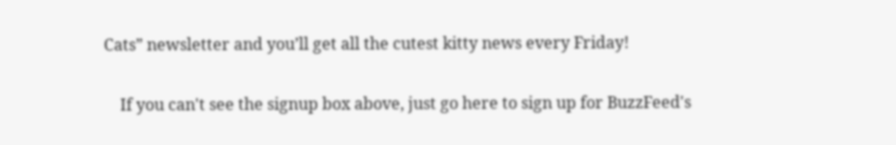Cats” newsletter and you’ll get all the cutest kitty news every Friday!

    If you can't see the signup box above, just go here to sign up for BuzzFeed's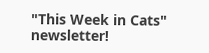"This Week in Cats" newsletter!